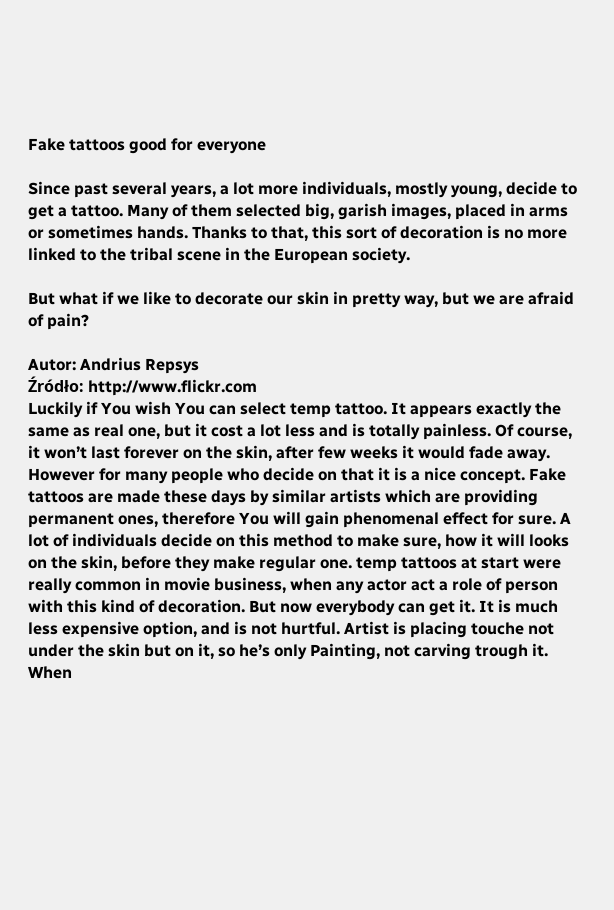Fake tattoos good for everyone

Since past several years, a lot more individuals, mostly young, decide to get a tattoo. Many of them selected big, garish images, placed in arms or sometimes hands. Thanks to that, this sort of decoration is no more linked to the tribal scene in the European society.

But what if we like to decorate our skin in pretty way, but we are afraid of pain?

Autor: Andrius Repsys
Źródło: http://www.flickr.com
Luckily if You wish You can select temp tattoo. It appears exactly the same as real one, but it cost a lot less and is totally painless. Of course, it won’t last forever on the skin, after few weeks it would fade away. However for many people who decide on that it is a nice concept. Fake tattoos are made these days by similar artists which are providing permanent ones, therefore You will gain phenomenal effect for sure. A lot of individuals decide on this method to make sure, how it will looks on the skin, before they make regular one. temp tattoos at start were really common in movie business, when any actor act a role of person with this kind of decoration. But now everybody can get it. It is much less expensive option, and is not hurtful. Artist is placing touche not under the skin but on it, so he’s only Painting, not carving trough it. When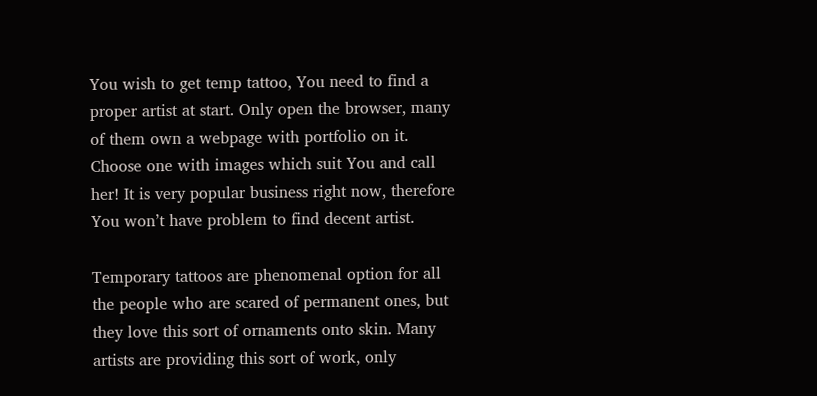You wish to get temp tattoo, You need to find a proper artist at start. Only open the browser, many of them own a webpage with portfolio on it. Choose one with images which suit You and call her! It is very popular business right now, therefore You won’t have problem to find decent artist.

Temporary tattoos are phenomenal option for all the people who are scared of permanent ones, but they love this sort of ornaments onto skin. Many artists are providing this sort of work, only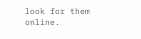look for them online.